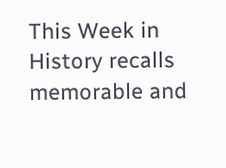This Week in History recalls memorable and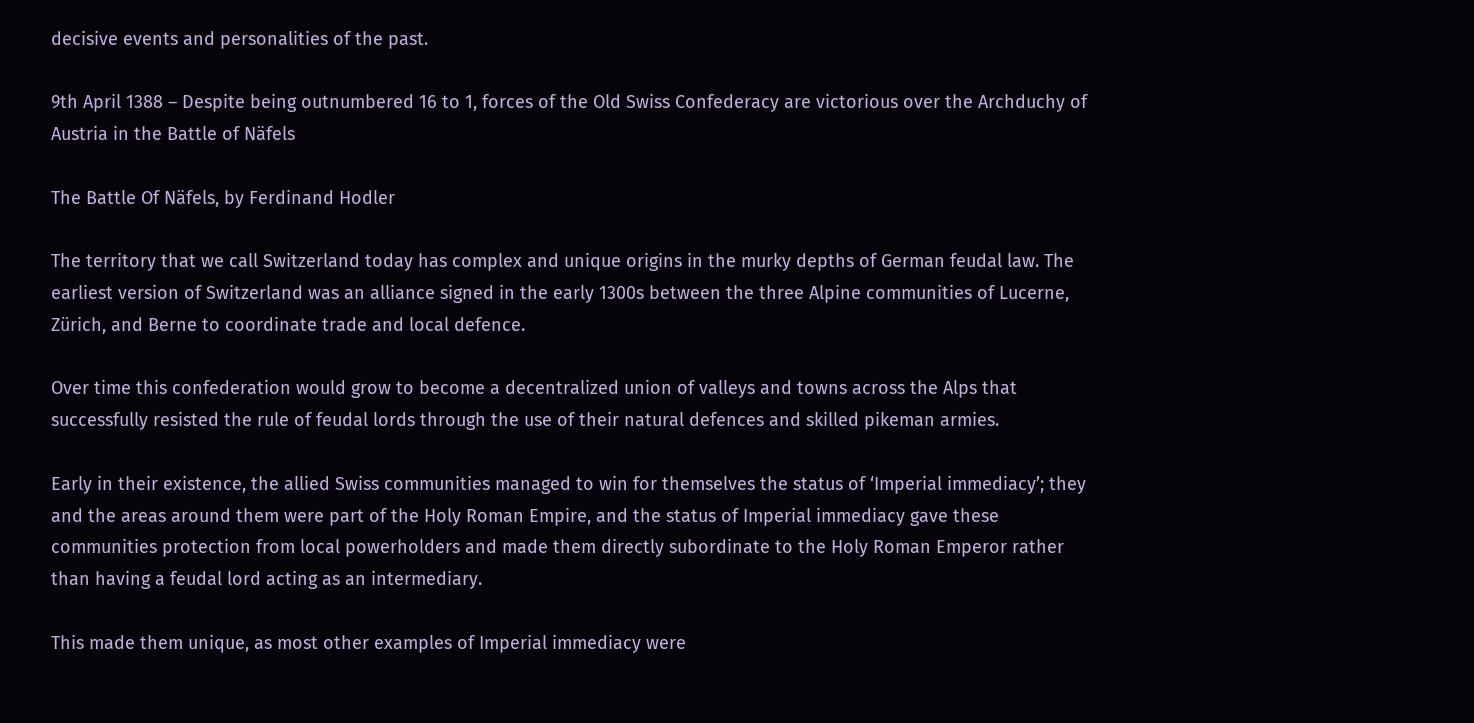decisive events and personalities of the past.

9th April 1388 – Despite being outnumbered 16 to 1, forces of the Old Swiss Confederacy are victorious over the Archduchy of Austria in the Battle of Näfels

The Battle Of Näfels, by Ferdinand Hodler

The territory that we call Switzerland today has complex and unique origins in the murky depths of German feudal law. The earliest version of Switzerland was an alliance signed in the early 1300s between the three Alpine communities of Lucerne, Zürich, and Berne to coordinate trade and local defence.

Over time this confederation would grow to become a decentralized union of valleys and towns across the Alps that successfully resisted the rule of feudal lords through the use of their natural defences and skilled pikeman armies.

Early in their existence, the allied Swiss communities managed to win for themselves the status of ‘Imperial immediacy’; they and the areas around them were part of the Holy Roman Empire, and the status of Imperial immediacy gave these communities protection from local powerholders and made them directly subordinate to the Holy Roman Emperor rather than having a feudal lord acting as an intermediary.

This made them unique, as most other examples of Imperial immediacy were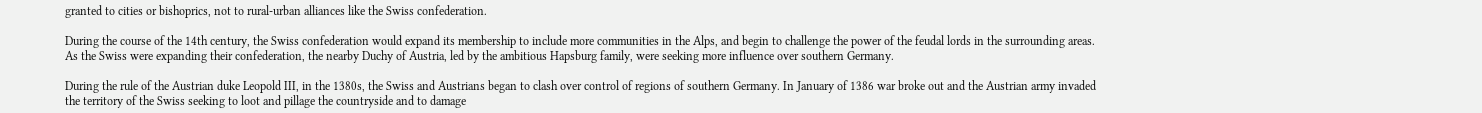granted to cities or bishoprics, not to rural-urban alliances like the Swiss confederation.

During the course of the 14th century, the Swiss confederation would expand its membership to include more communities in the Alps, and begin to challenge the power of the feudal lords in the surrounding areas. As the Swiss were expanding their confederation, the nearby Duchy of Austria, led by the ambitious Hapsburg family, were seeking more influence over southern Germany.

During the rule of the Austrian duke Leopold III, in the 1380s, the Swiss and Austrians began to clash over control of regions of southern Germany. In January of 1386 war broke out and the Austrian army invaded the territory of the Swiss seeking to loot and pillage the countryside and to damage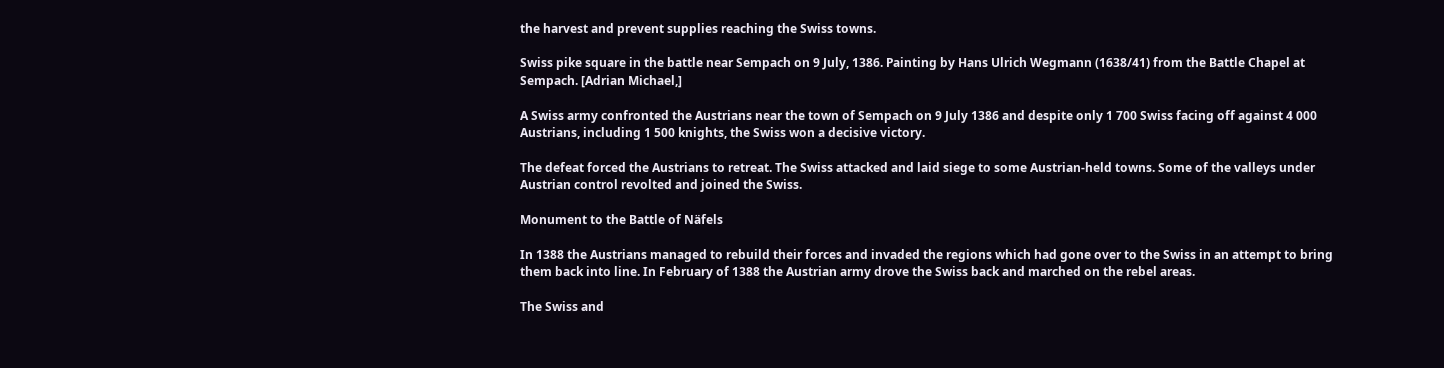the harvest and prevent supplies reaching the Swiss towns.

Swiss pike square in the battle near Sempach on 9 July, 1386. Painting by Hans Ulrich Wegmann (1638/41) from the Battle Chapel at Sempach. [Adrian Michael,]

A Swiss army confronted the Austrians near the town of Sempach on 9 July 1386 and despite only 1 700 Swiss facing off against 4 000 Austrians, including 1 500 knights, the Swiss won a decisive victory.

The defeat forced the Austrians to retreat. The Swiss attacked and laid siege to some Austrian-held towns. Some of the valleys under Austrian control revolted and joined the Swiss.

Monument to the Battle of Näfels

In 1388 the Austrians managed to rebuild their forces and invaded the regions which had gone over to the Swiss in an attempt to bring them back into line. In February of 1388 the Austrian army drove the Swiss back and marched on the rebel areas.

The Swiss and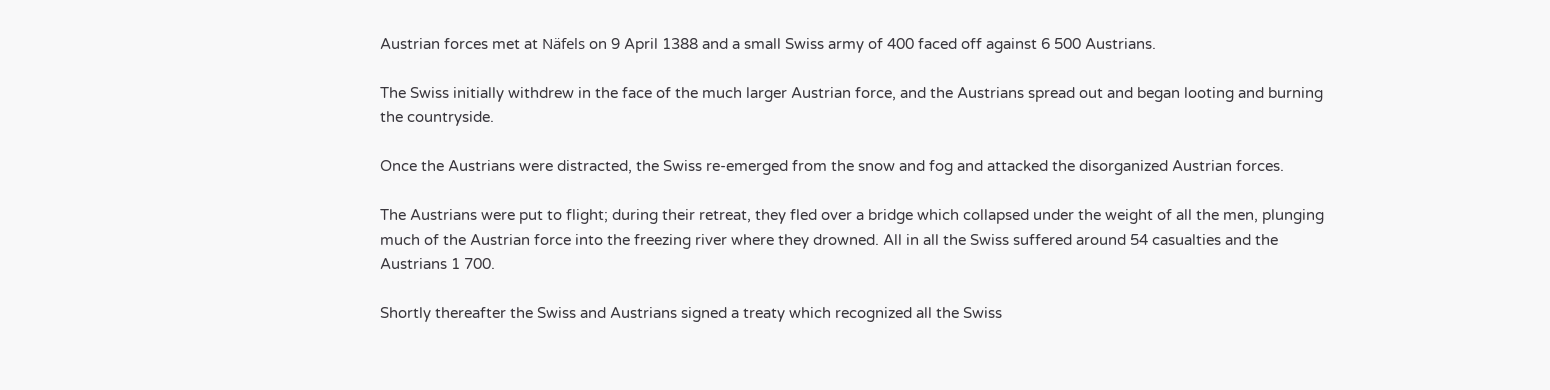Austrian forces met at Näfels on 9 April 1388 and a small Swiss army of 400 faced off against 6 500 Austrians.

The Swiss initially withdrew in the face of the much larger Austrian force, and the Austrians spread out and began looting and burning the countryside.

Once the Austrians were distracted, the Swiss re-emerged from the snow and fog and attacked the disorganized Austrian forces.

The Austrians were put to flight; during their retreat, they fled over a bridge which collapsed under the weight of all the men, plunging much of the Austrian force into the freezing river where they drowned. All in all the Swiss suffered around 54 casualties and the Austrians 1 700.

Shortly thereafter the Swiss and Austrians signed a treaty which recognized all the Swiss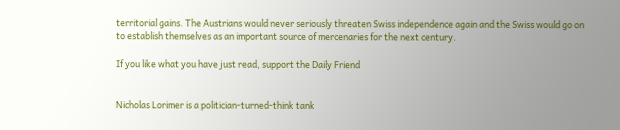territorial gains. The Austrians would never seriously threaten Swiss independence again and the Swiss would go on to establish themselves as an important source of mercenaries for the next century.

If you like what you have just read, support the Daily Friend


Nicholas Lorimer is a politician-turned-think tank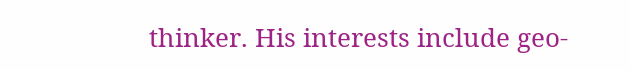thinker. His interests include geo-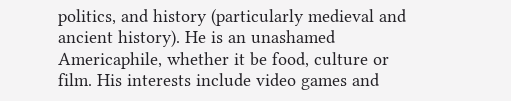politics, and history (particularly medieval and ancient history). He is an unashamed Americaphile, whether it be food, culture or film. His interests include video games and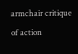armchair critique of action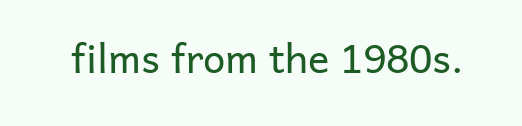films from the 1980s.